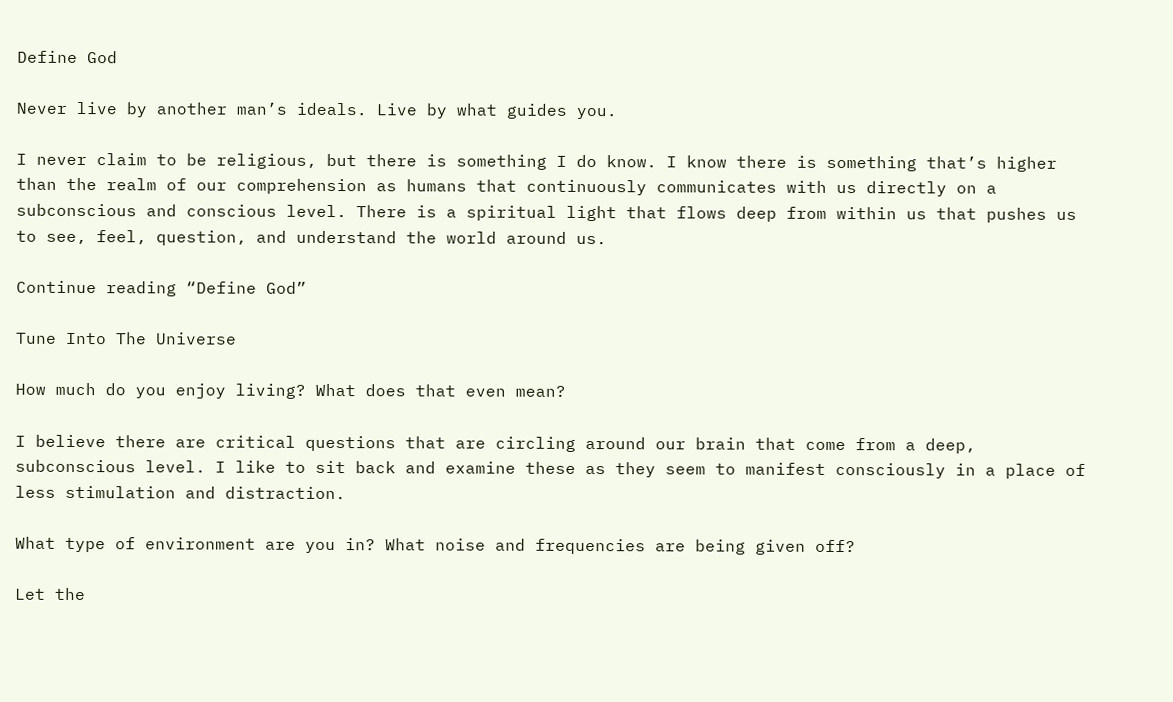Define God

Never live by another man’s ideals. Live by what guides you.

I never claim to be religious, but there is something I do know. I know there is something that’s higher than the realm of our comprehension as humans that continuously communicates with us directly on a subconscious and conscious level. There is a spiritual light that flows deep from within us that pushes us to see, feel, question, and understand the world around us.

Continue reading “Define God”

Tune Into The Universe

How much do you enjoy living? What does that even mean?

I believe there are critical questions that are circling around our brain that come from a deep, subconscious level. I like to sit back and examine these as they seem to manifest consciously in a place of less stimulation and distraction.

What type of environment are you in? What noise and frequencies are being given off?

Let the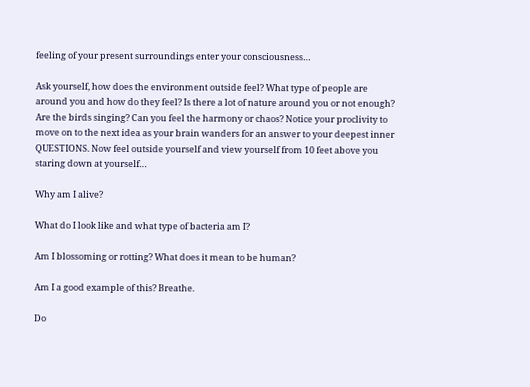feeling of your present surroundings enter your consciousness…

Ask yourself, how does the environment outside feel? What type of people are around you and how do they feel? Is there a lot of nature around you or not enough? Are the birds singing? Can you feel the harmony or chaos? Notice your proclivity to move on to the next idea as your brain wanders for an answer to your deepest inner QUESTIONS. Now feel outside yourself and view yourself from 10 feet above you staring down at yourself…

Why am I alive?

What do I look like and what type of bacteria am I?

Am I blossoming or rotting? What does it mean to be human?

Am I a good example of this? Breathe.

Do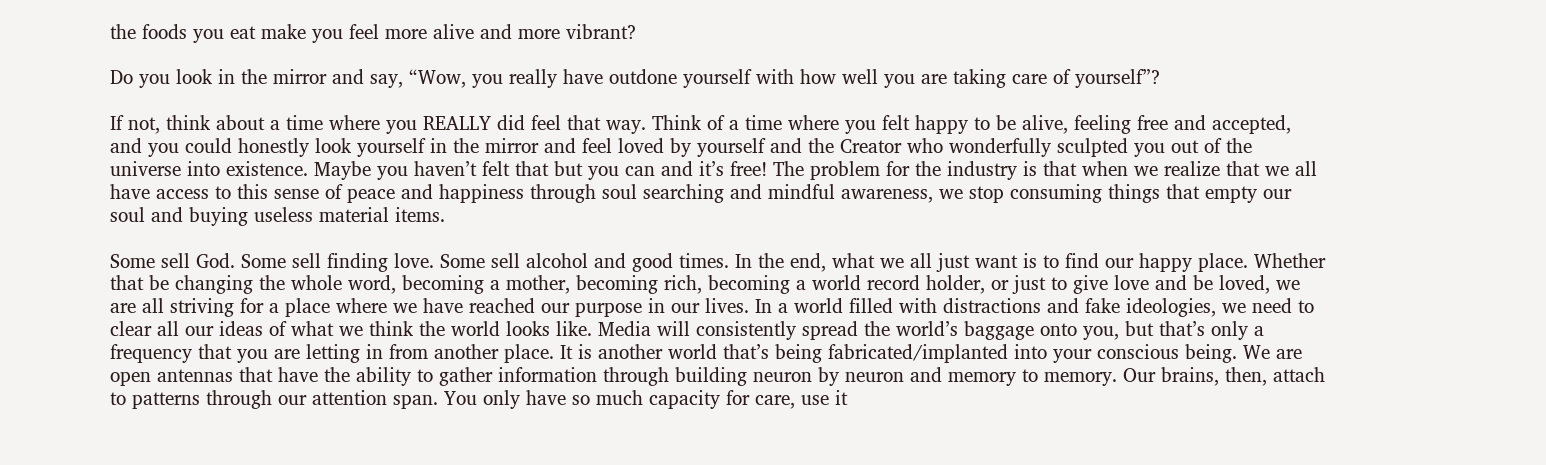the foods you eat make you feel more alive and more vibrant?

Do you look in the mirror and say, “Wow, you really have outdone yourself with how well you are taking care of yourself”?

If not, think about a time where you REALLY did feel that way. Think of a time where you felt happy to be alive, feeling free and accepted, and you could honestly look yourself in the mirror and feel loved by yourself and the Creator who wonderfully sculpted you out of the universe into existence. Maybe you haven’t felt that but you can and it’s free! The problem for the industry is that when we realize that we all have access to this sense of peace and happiness through soul searching and mindful awareness, we stop consuming things that empty our soul and buying useless material items.

Some sell God. Some sell finding love. Some sell alcohol and good times. In the end, what we all just want is to find our happy place. Whether that be changing the whole word, becoming a mother, becoming rich, becoming a world record holder, or just to give love and be loved, we are all striving for a place where we have reached our purpose in our lives. In a world filled with distractions and fake ideologies, we need to clear all our ideas of what we think the world looks like. Media will consistently spread the world’s baggage onto you, but that’s only a frequency that you are letting in from another place. It is another world that’s being fabricated/implanted into your conscious being. We are open antennas that have the ability to gather information through building neuron by neuron and memory to memory. Our brains, then, attach to patterns through our attention span. You only have so much capacity for care, use it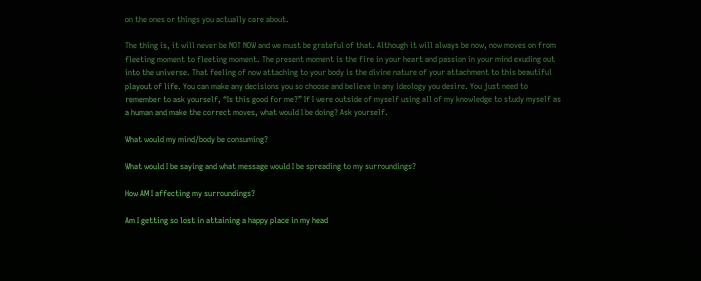on the ones or things you actually care about.

The thing is, it will never be NOT NOW and we must be grateful of that. Although it will always be now, now moves on from fleeting moment to fleeting moment. The present moment is the fire in your heart and passion in your mind exuding out into the universe. That feeling of now attaching to your body is the divine nature of your attachment to this beautiful playout of life. You can make any decisions you so choose and believe in any ideology you desire. You just need to remember to ask yourself, “Is this good for me?” If I were outside of myself using all of my knowledge to study myself as a human and make the correct moves, what would I be doing? Ask yourself.

What would my mind/body be consuming?

What would I be saying and what message would I be spreading to my surroundings?

How AM I affecting my surroundings?

Am I getting so lost in attaining a happy place in my head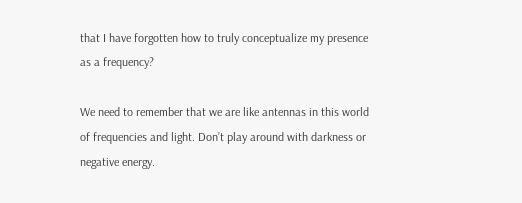that I have forgotten how to truly conceptualize my presence as a frequency?

We need to remember that we are like antennas in this world of frequencies and light. Don’t play around with darkness or negative energy.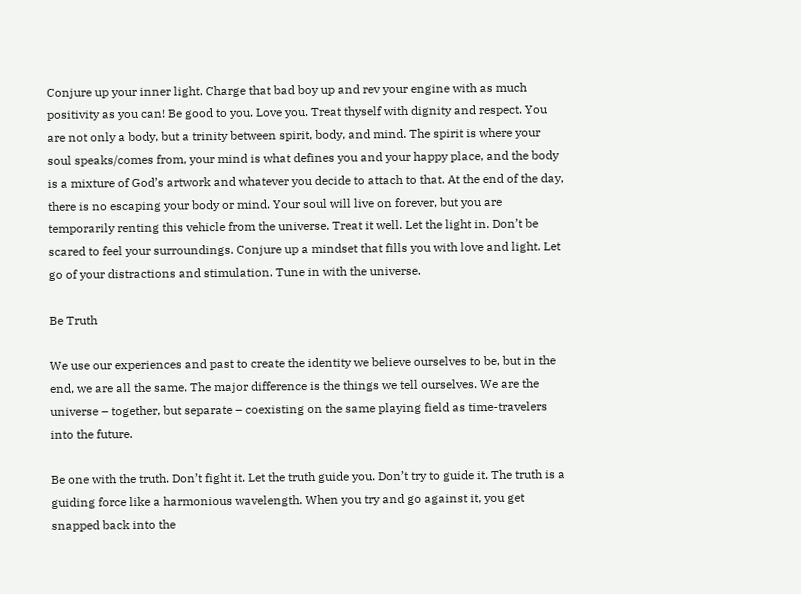Conjure up your inner light. Charge that bad boy up and rev your engine with as much positivity as you can! Be good to you. Love you. Treat thyself with dignity and respect. You are not only a body, but a trinity between spirit, body, and mind. The spirit is where your soul speaks/comes from, your mind is what defines you and your happy place, and the body is a mixture of God’s artwork and whatever you decide to attach to that. At the end of the day, there is no escaping your body or mind. Your soul will live on forever, but you are temporarily renting this vehicle from the universe. Treat it well. Let the light in. Don’t be scared to feel your surroundings. Conjure up a mindset that fills you with love and light. Let go of your distractions and stimulation. Tune in with the universe.

Be Truth

We use our experiences and past to create the identity we believe ourselves to be, but in the end, we are all the same. The major difference is the things we tell ourselves. We are the universe – together, but separate – coexisting on the same playing field as time-travelers into the future.

Be one with the truth. Don’t fight it. Let the truth guide you. Don’t try to guide it. The truth is a guiding force like a harmonious wavelength. When you try and go against it, you get snapped back into the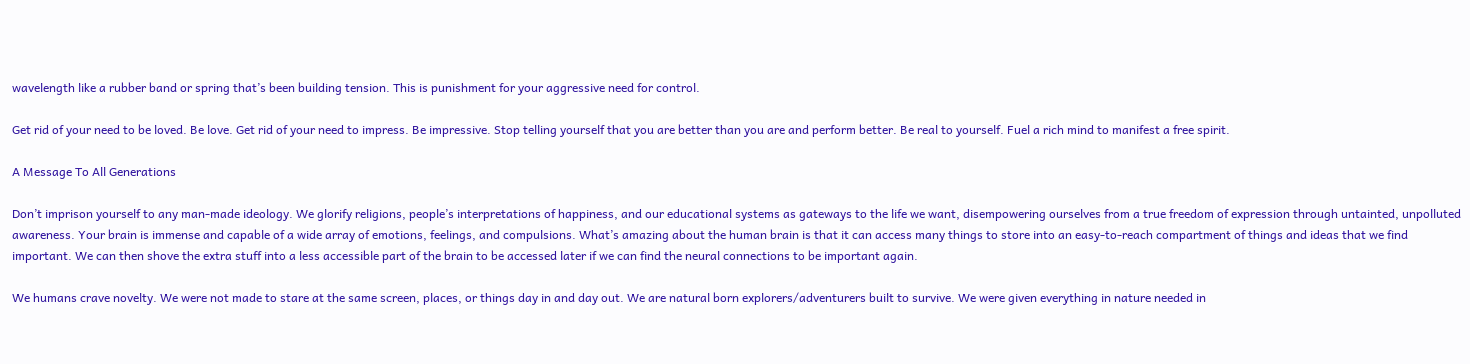wavelength like a rubber band or spring that’s been building tension. This is punishment for your aggressive need for control.

Get rid of your need to be loved. Be love. Get rid of your need to impress. Be impressive. Stop telling yourself that you are better than you are and perform better. Be real to yourself. Fuel a rich mind to manifest a free spirit.

A Message To All Generations

Don’t imprison yourself to any man-made ideology. We glorify religions, people’s interpretations of happiness, and our educational systems as gateways to the life we want, disempowering ourselves from a true freedom of expression through untainted, unpolluted awareness. Your brain is immense and capable of a wide array of emotions, feelings, and compulsions. What’s amazing about the human brain is that it can access many things to store into an easy-to-reach compartment of things and ideas that we find important. We can then shove the extra stuff into a less accessible part of the brain to be accessed later if we can find the neural connections to be important again.

We humans crave novelty. We were not made to stare at the same screen, places, or things day in and day out. We are natural born explorers/adventurers built to survive. We were given everything in nature needed in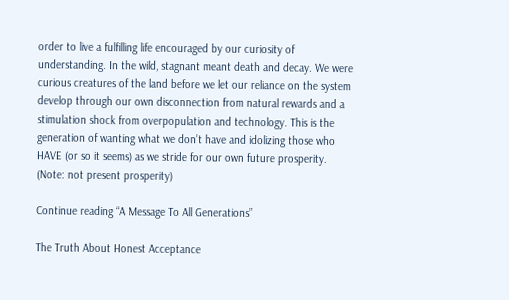order to live a fulfilling life encouraged by our curiosity of understanding. In the wild, stagnant meant death and decay. We were curious creatures of the land before we let our reliance on the system develop through our own disconnection from natural rewards and a stimulation shock from overpopulation and technology. This is the generation of wanting what we don’t have and idolizing those who HAVE (or so it seems) as we stride for our own future prosperity. (Note: not present prosperity)

Continue reading “A Message To All Generations”

The Truth About Honest Acceptance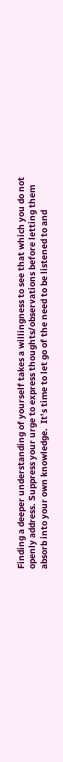Finding a deeper understanding of yourself takes a willingness to see that which you do not openly address. Suppress your urge to express thoughts/observations before letting them absorb into your own knowledge.  It’s time to let go of the need to be listened to and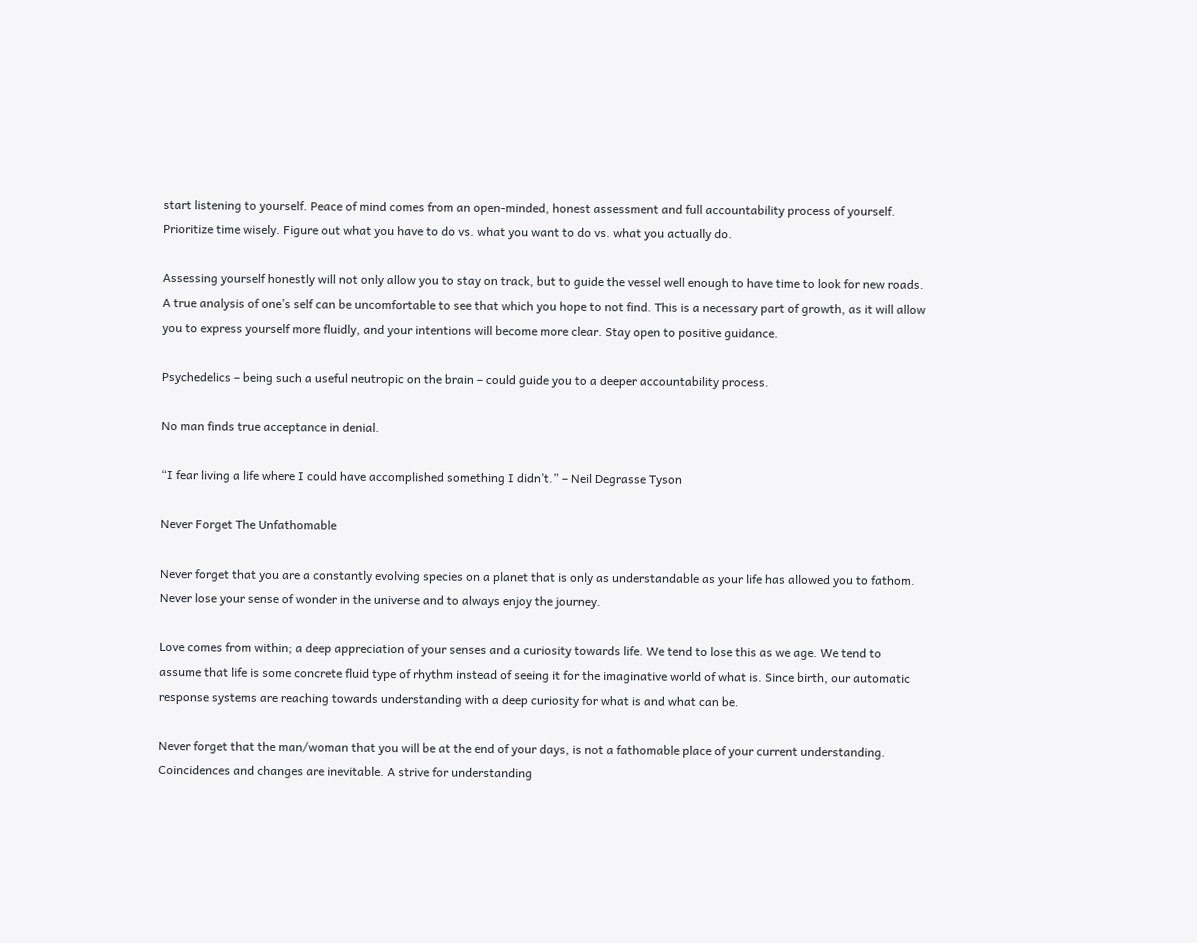start listening to yourself. Peace of mind comes from an open-minded, honest assessment and full accountability process of yourself. Prioritize time wisely. Figure out what you have to do vs. what you want to do vs. what you actually do.

Assessing yourself honestly will not only allow you to stay on track, but to guide the vessel well enough to have time to look for new roads. A true analysis of one’s self can be uncomfortable to see that which you hope to not find. This is a necessary part of growth, as it will allow you to express yourself more fluidly, and your intentions will become more clear. Stay open to positive guidance.

Psychedelics – being such a useful neutropic on the brain – could guide you to a deeper accountability process.

No man finds true acceptance in denial.

“I fear living a life where I could have accomplished something I didn’t.” – Neil Degrasse Tyson

Never Forget The Unfathomable

Never forget that you are a constantly evolving species on a planet that is only as understandable as your life has allowed you to fathom. Never lose your sense of wonder in the universe and to always enjoy the journey.

Love comes from within; a deep appreciation of your senses and a curiosity towards life. We tend to lose this as we age. We tend to assume that life is some concrete fluid type of rhythm instead of seeing it for the imaginative world of what is. Since birth, our automatic response systems are reaching towards understanding with a deep curiosity for what is and what can be.

Never forget that the man/woman that you will be at the end of your days, is not a fathomable place of your current understanding. Coincidences and changes are inevitable. A strive for understanding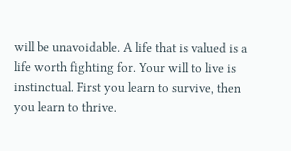will be unavoidable. A life that is valued is a life worth fighting for. Your will to live is instinctual. First you learn to survive, then you learn to thrive.